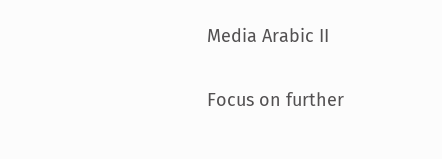Media Arabic II


Focus on further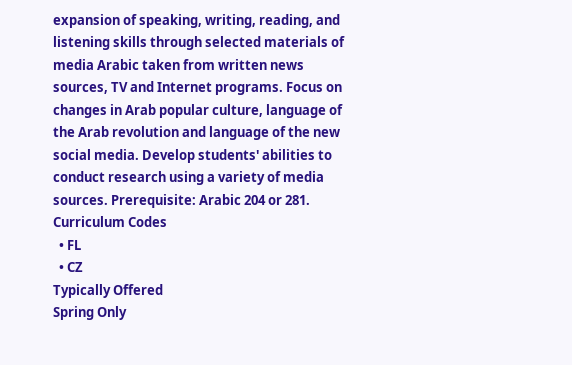expansion of speaking, writing, reading, and listening skills through selected materials of media Arabic taken from written news sources, TV and Internet programs. Focus on changes in Arab popular culture, language of the Arab revolution and language of the new social media. Develop students' abilities to conduct research using a variety of media sources. Prerequisite: Arabic 204 or 281.
Curriculum Codes
  • FL
  • CZ
Typically Offered
Spring Only